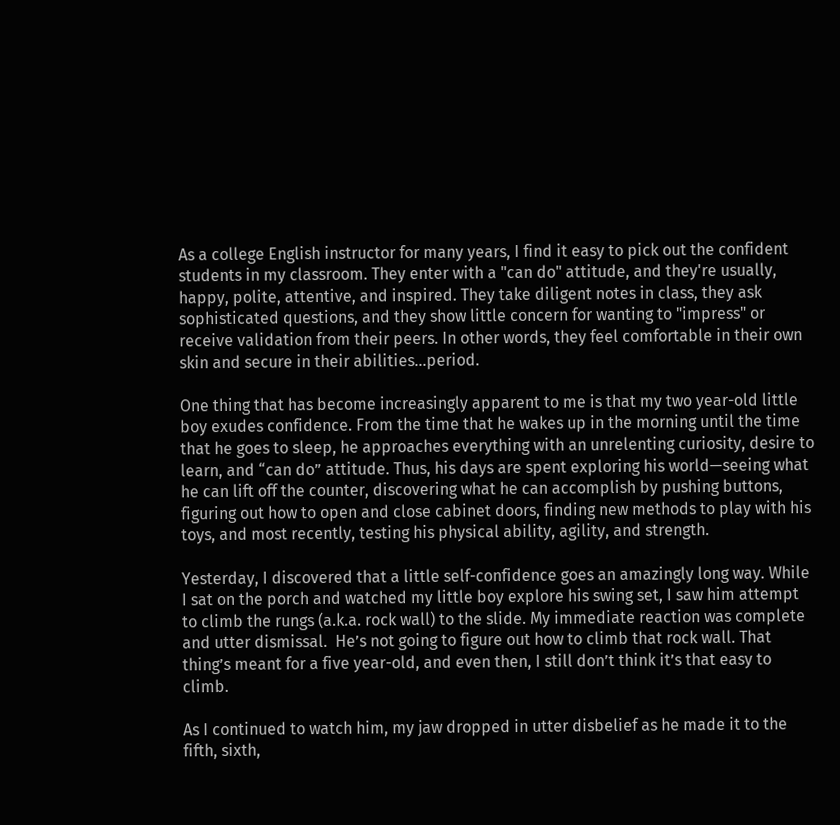As a college English instructor for many years, I find it easy to pick out the confident students in my classroom. They enter with a "can do" attitude, and they're usually, happy, polite, attentive, and inspired. They take diligent notes in class, they ask sophisticated questions, and they show little concern for wanting to "impress" or receive validation from their peers. In other words, they feel comfortable in their own skin and secure in their abilities...period.

One thing that has become increasingly apparent to me is that my two year-old little boy exudes confidence. From the time that he wakes up in the morning until the time that he goes to sleep, he approaches everything with an unrelenting curiosity, desire to learn, and “can do” attitude. Thus, his days are spent exploring his world—seeing what he can lift off the counter, discovering what he can accomplish by pushing buttons, figuring out how to open and close cabinet doors, finding new methods to play with his toys, and most recently, testing his physical ability, agility, and strength.

Yesterday, I discovered that a little self-confidence goes an amazingly long way. While I sat on the porch and watched my little boy explore his swing set, I saw him attempt to climb the rungs (a.k.a. rock wall) to the slide. My immediate reaction was complete and utter dismissal.  He’s not going to figure out how to climb that rock wall. That thing’s meant for a five year-old, and even then, I still don’t think it’s that easy to climb.

As I continued to watch him, my jaw dropped in utter disbelief as he made it to the fifth, sixth,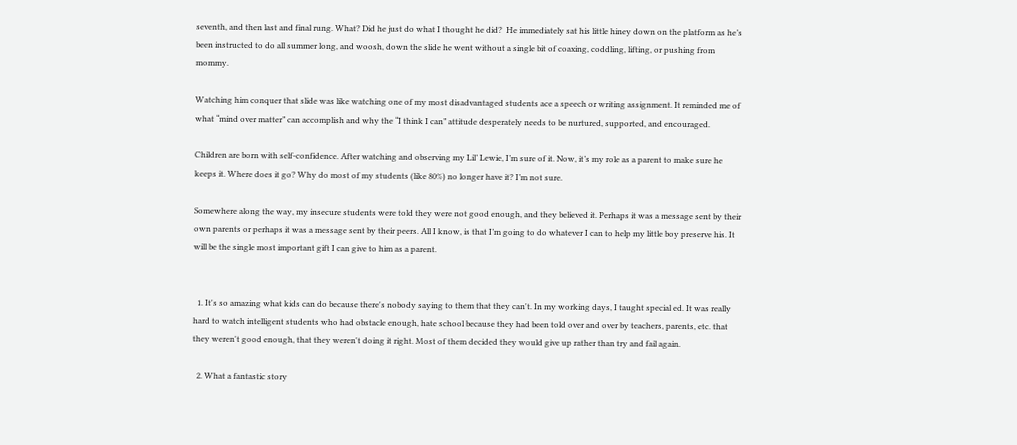seventh, and then last and final rung. What? Did he just do what I thought he did?  He immediately sat his little hiney down on the platform as he’s been instructed to do all summer long, and woosh, down the slide he went without a single bit of coaxing, coddling, lifting, or pushing from mommy.

Watching him conquer that slide was like watching one of my most disadvantaged students ace a speech or writing assignment. It reminded me of what “mind over matter” can accomplish and why the “I think I can” attitude desperately needs to be nurtured, supported, and encouraged.

Children are born with self-confidence. After watching and observing my Lil’ Lewie, I’m sure of it. Now, it’s my role as a parent to make sure he keeps it. Where does it go? Why do most of my students (like 80%) no longer have it? I’m not sure.

Somewhere along the way, my insecure students were told they were not good enough, and they believed it. Perhaps it was a message sent by their own parents or perhaps it was a message sent by their peers. All I know, is that I’m going to do whatever I can to help my little boy preserve his. It will be the single most important gift I can give to him as a parent.


  1. It's so amazing what kids can do because there's nobody saying to them that they can't. In my working days, I taught special ed. It was really hard to watch intelligent students who had obstacle enough, hate school because they had been told over and over by teachers, parents, etc. that they weren't good enough, that they weren't doing it right. Most of them decided they would give up rather than try and fail again.

  2. What a fantastic story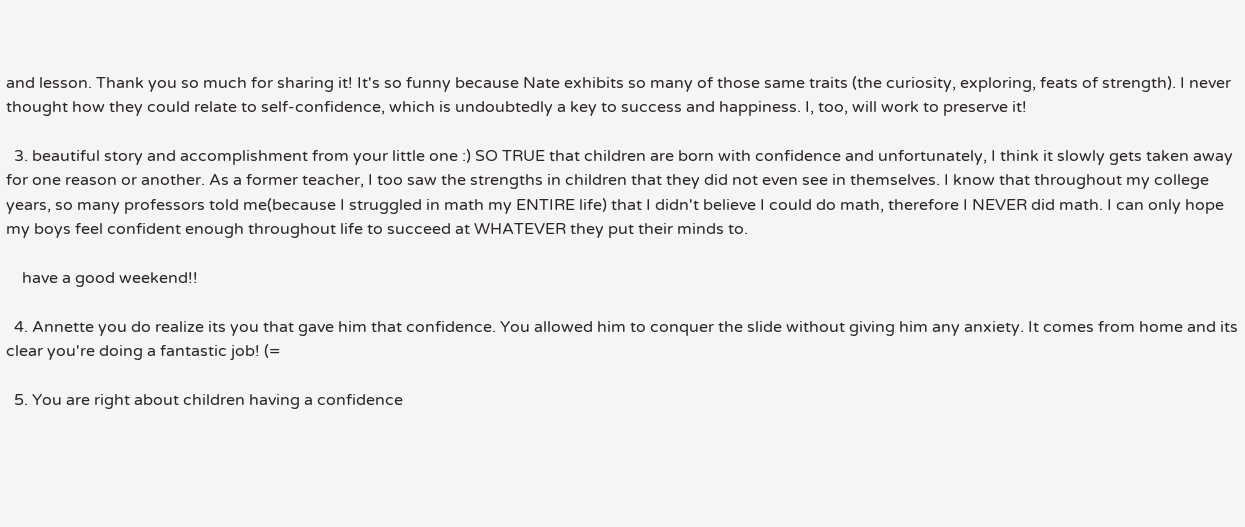and lesson. Thank you so much for sharing it! It's so funny because Nate exhibits so many of those same traits (the curiosity, exploring, feats of strength). I never thought how they could relate to self-confidence, which is undoubtedly a key to success and happiness. I, too, will work to preserve it!

  3. beautiful story and accomplishment from your little one :) SO TRUE that children are born with confidence and unfortunately, I think it slowly gets taken away for one reason or another. As a former teacher, I too saw the strengths in children that they did not even see in themselves. I know that throughout my college years, so many professors told me(because I struggled in math my ENTIRE life) that I didn't believe I could do math, therefore I NEVER did math. I can only hope my boys feel confident enough throughout life to succeed at WHATEVER they put their minds to.

    have a good weekend!!

  4. Annette you do realize its you that gave him that confidence. You allowed him to conquer the slide without giving him any anxiety. It comes from home and its clear you're doing a fantastic job! (=

  5. You are right about children having a confidence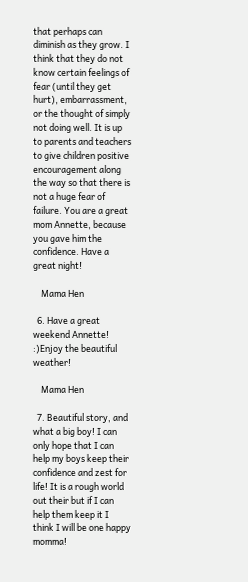that perhaps can diminish as they grow. I think that they do not know certain feelings of fear (until they get hurt), embarrassment, or the thought of simply not doing well. It is up to parents and teachers to give children positive encouragement along the way so that there is not a huge fear of failure. You are a great mom Annette, because you gave him the confidence. Have a great night!

    Mama Hen

  6. Have a great weekend Annette! :)Enjoy the beautiful weather!

    Mama Hen

  7. Beautiful story, and what a big boy! I can only hope that I can help my boys keep their confidence and zest for life! It is a rough world out their but if I can help them keep it I think I will be one happy momma!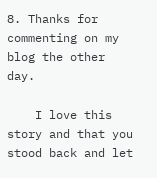8. Thanks for commenting on my blog the other day.

    I love this story and that you stood back and let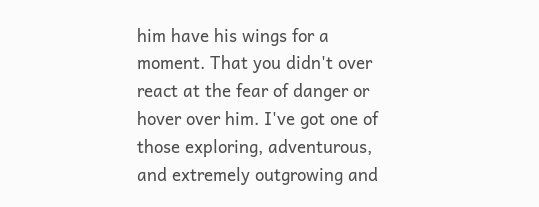him have his wings for a moment. That you didn't over react at the fear of danger or hover over him. I've got one of those exploring, adventurous, and extremely outgrowing and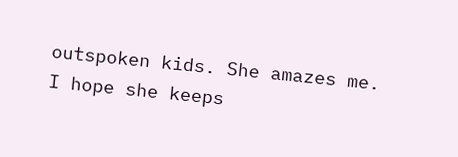outspoken kids. She amazes me. I hope she keeps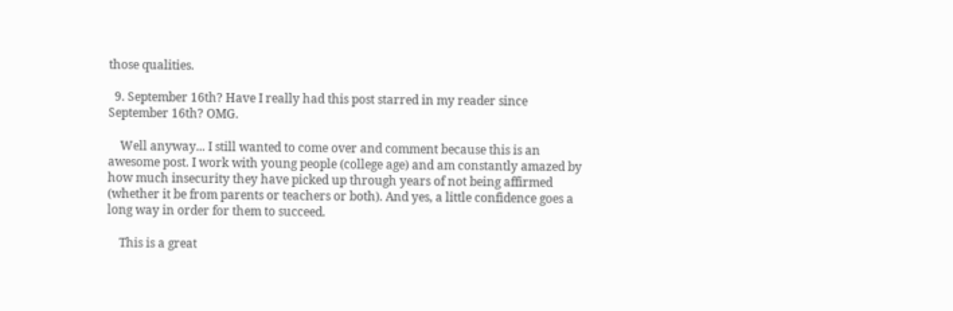those qualities.

  9. September 16th? Have I really had this post starred in my reader since September 16th? OMG.

    Well anyway... I still wanted to come over and comment because this is an awesome post. I work with young people (college age) and am constantly amazed by how much insecurity they have picked up through years of not being affirmed (whether it be from parents or teachers or both). And yes, a little confidence goes a long way in order for them to succeed.

    This is a great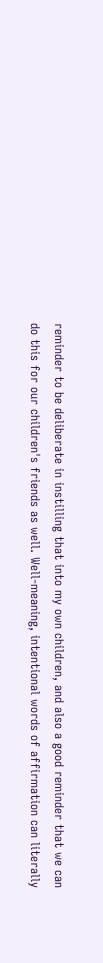reminder to be deliberate in instilling that into my own children, and also a good reminder that we can do this for our children's friends as well. Well-meaning, intentional words of affirmation can literally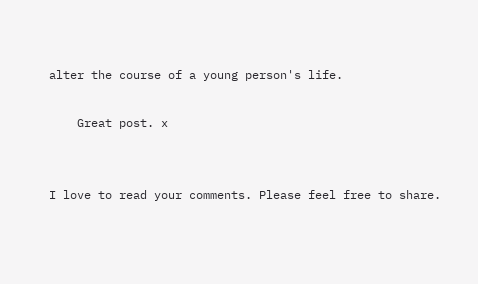alter the course of a young person's life.

    Great post. x


I love to read your comments. Please feel free to share.